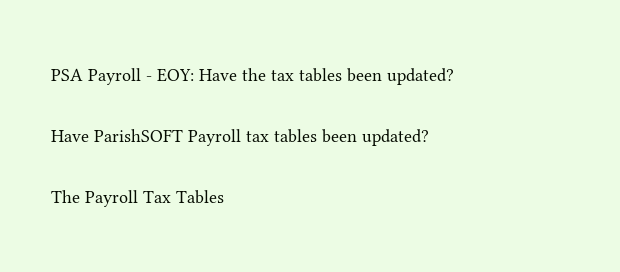PSA Payroll - EOY: Have the tax tables been updated?

Have ParishSOFT Payroll tax tables been updated?

The Payroll Tax Tables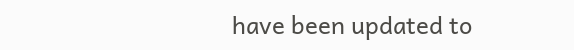have been updated to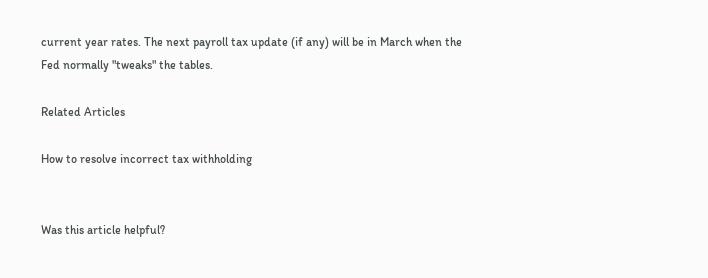current year rates. The next payroll tax update (if any) will be in March when the Fed normally "tweaks" the tables.

Related Articles

How to resolve incorrect tax withholding


Was this article helpful?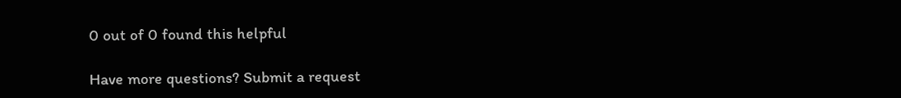0 out of 0 found this helpful

Have more questions? Submit a request